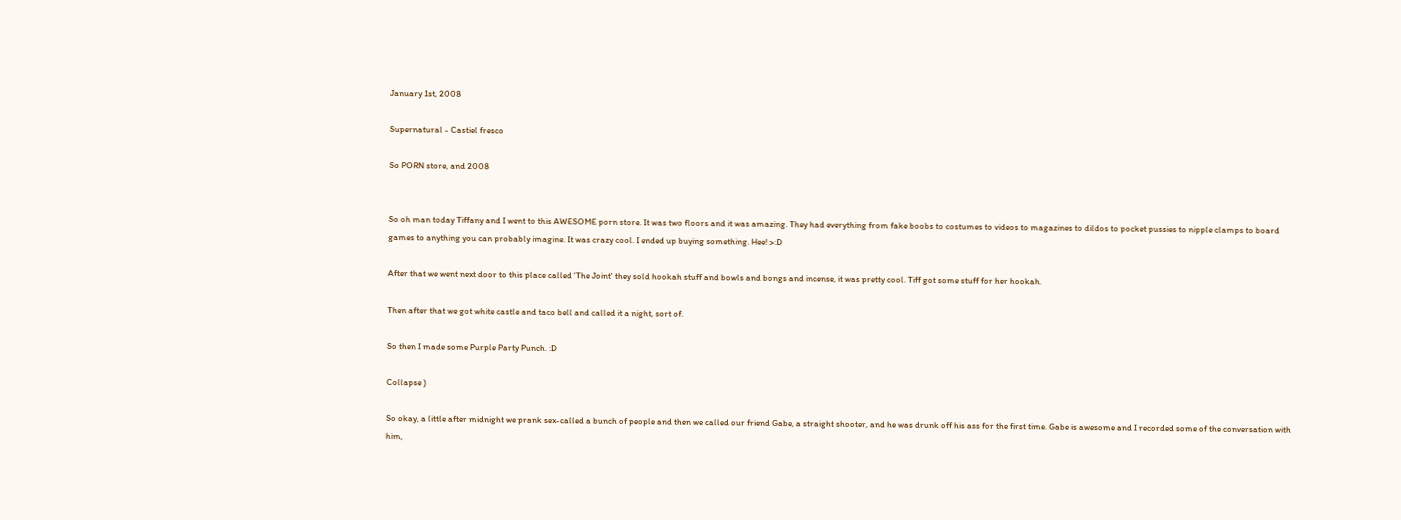January 1st, 2008

Supernatural - Castiel fresco

So PORN store, and 2008


So oh man today Tiffany and I went to this AWESOME porn store. It was two floors and it was amazing. They had everything from fake boobs to costumes to videos to magazines to dildos to pocket pussies to nipple clamps to board games to anything you can probably imagine. It was crazy cool. I ended up buying something. Hee! >:D

After that we went next door to this place called 'The Joint' they sold hookah stuff and bowls and bongs and incense, it was pretty cool. Tiff got some stuff for her hookah.

Then after that we got white castle and taco bell and called it a night, sort of.

So then I made some Purple Party Punch. :D

Collapse )

So okay, a little after midnight we prank sex-called a bunch of people and then we called our friend Gabe, a straight shooter, and he was drunk off his ass for the first time. Gabe is awesome and I recorded some of the conversation with him,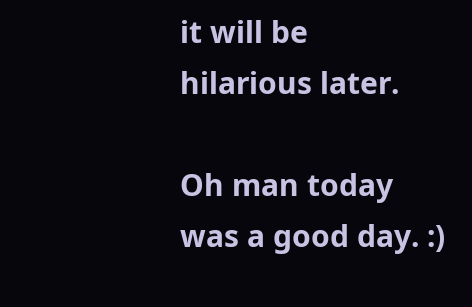it will be hilarious later.

Oh man today was a good day. :)